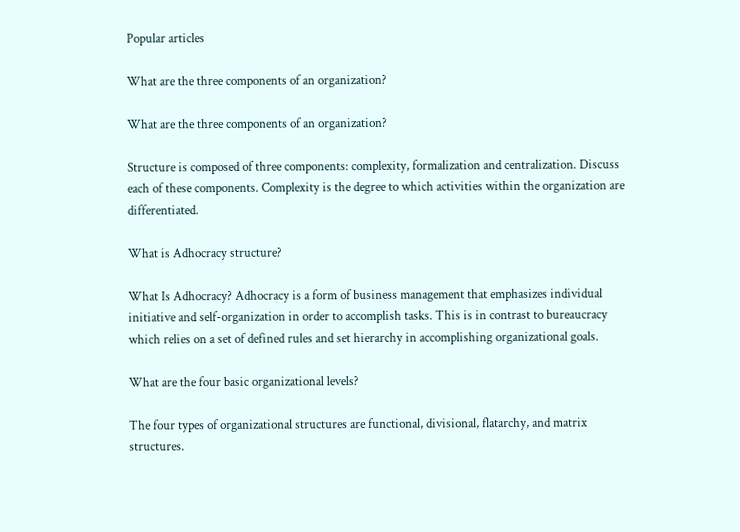Popular articles

What are the three components of an organization?

What are the three components of an organization?

Structure is composed of three components: complexity, formalization and centralization. Discuss each of these components. Complexity is the degree to which activities within the organization are differentiated.

What is Adhocracy structure?

What Is Adhocracy? Adhocracy is a form of business management that emphasizes individual initiative and self-organization in order to accomplish tasks. This is in contrast to bureaucracy which relies on a set of defined rules and set hierarchy in accomplishing organizational goals.

What are the four basic organizational levels?

The four types of organizational structures are functional, divisional, flatarchy, and matrix structures.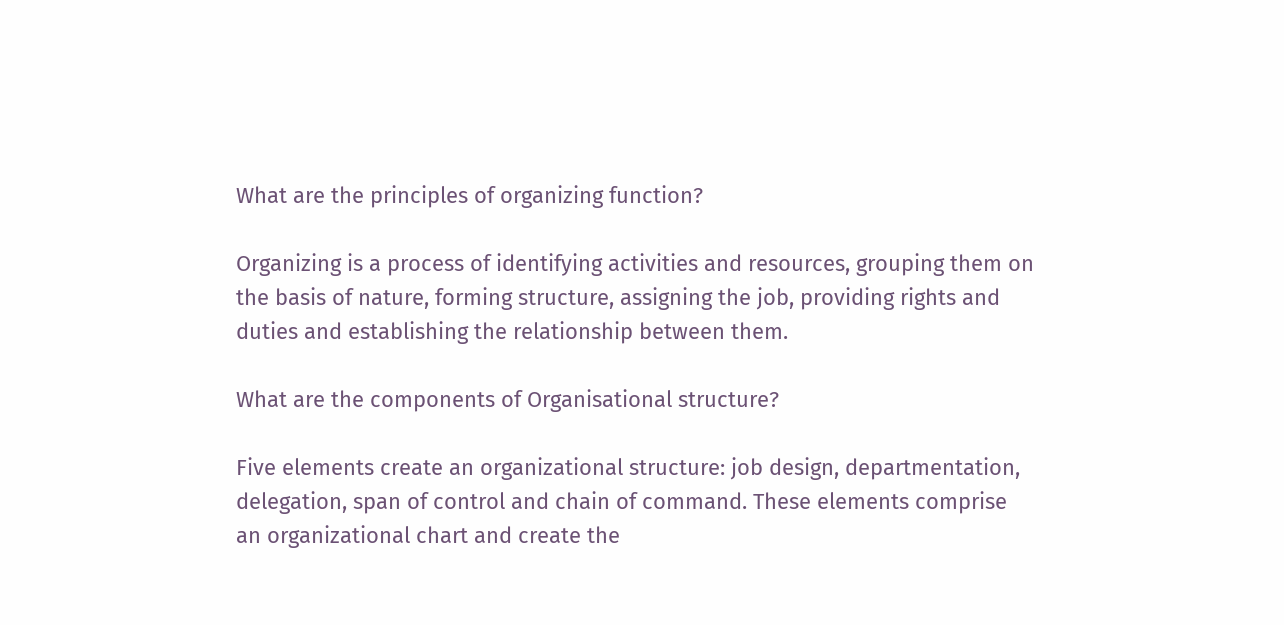What are the principles of organizing function?

Organizing is a process of identifying activities and resources, grouping them on the basis of nature, forming structure, assigning the job, providing rights and duties and establishing the relationship between them.

What are the components of Organisational structure?

Five elements create an organizational structure: job design, departmentation, delegation, span of control and chain of command. These elements comprise an organizational chart and create the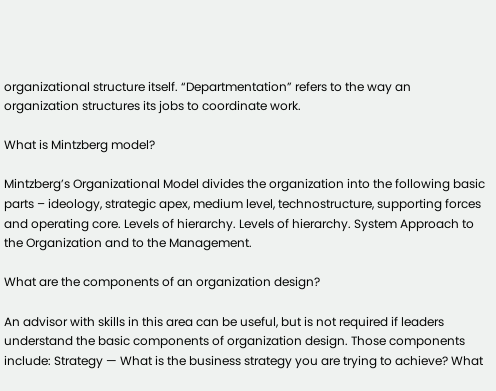organizational structure itself. “Departmentation” refers to the way an organization structures its jobs to coordinate work.

What is Mintzberg model?

Mintzberg’s Organizational Model divides the organization into the following basic parts – ideology, strategic apex, medium level, technostructure, supporting forces and operating core. Levels of hierarchy. Levels of hierarchy. System Approach to the Organization and to the Management.

What are the components of an organization design?

An advisor with skills in this area can be useful, but is not required if leaders understand the basic components of organization design. Those components include: Strategy — What is the business strategy you are trying to achieve? What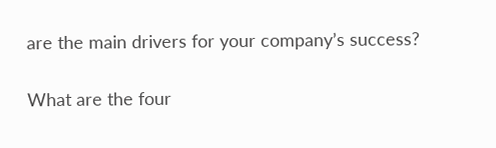are the main drivers for your company’s success?

What are the four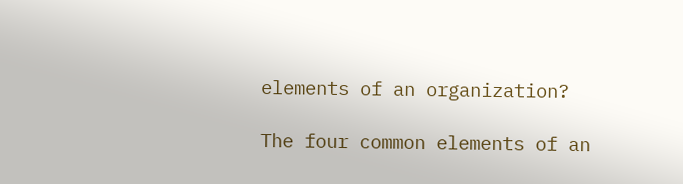elements of an organization?

The four common elements of an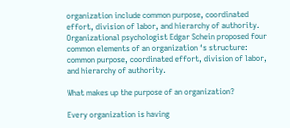organization include common purpose, coordinated effort, division of labor, and hierarchy of authority. Organizational psychologist Edgar Schein proposed four common elements of an organization ‘s structure: common purpose, coordinated effort, division of labor, and hierarchy of authority.

What makes up the purpose of an organization?

Every organization is having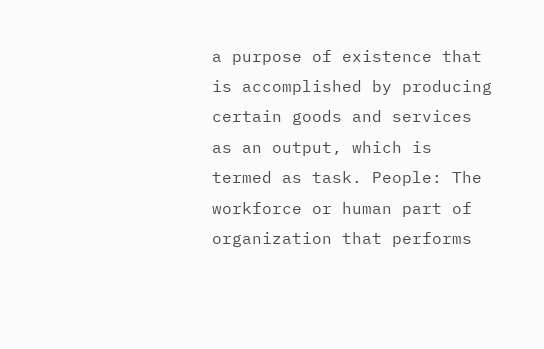a purpose of existence that is accomplished by producing certain goods and services as an output, which is termed as task. People: The workforce or human part of organization that performs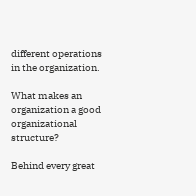different operations in the organization.

What makes an organization a good organizational structure?

Behind every great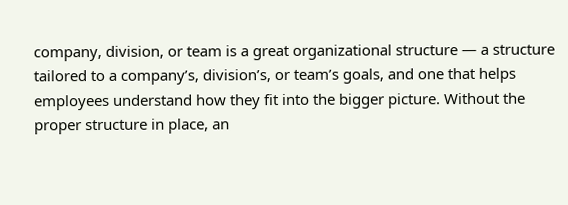company, division, or team is a great organizational structure — a structure tailored to a company’s, division’s, or team’s goals, and one that helps employees understand how they fit into the bigger picture. Without the proper structure in place, an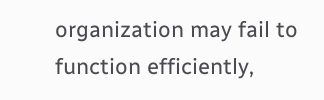organization may fail to function efficiently,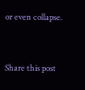or even collapse.


Share this post